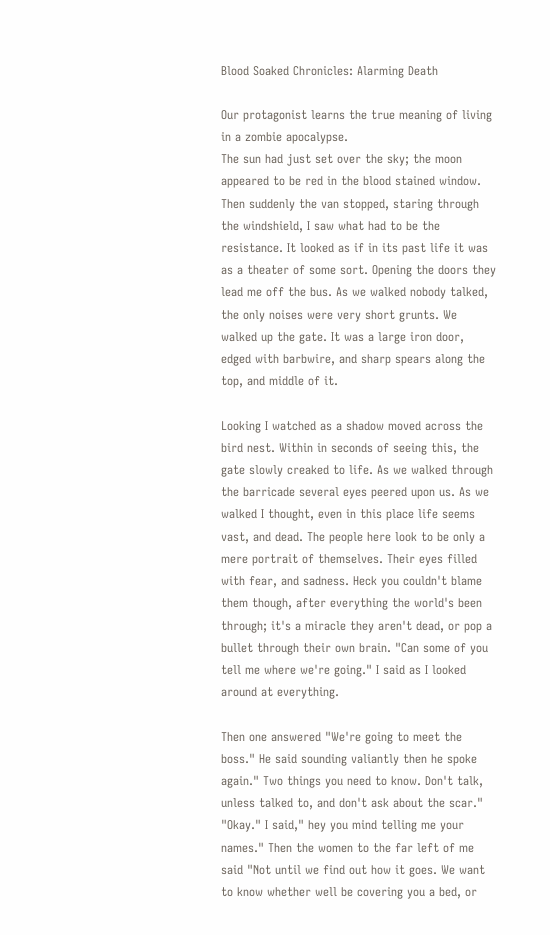Blood Soaked Chronicles: Alarming Death

Our protagonist learns the true meaning of living in a zombie apocalypse.
The sun had just set over the sky; the moon appeared to be red in the blood stained window. Then suddenly the van stopped, staring through the windshield, I saw what had to be the resistance. It looked as if in its past life it was as a theater of some sort. Opening the doors they lead me off the bus. As we walked nobody talked, the only noises were very short grunts. We walked up the gate. It was a large iron door, edged with barbwire, and sharp spears along the top, and middle of it.

Looking I watched as a shadow moved across the bird nest. Within in seconds of seeing this, the gate slowly creaked to life. As we walked through the barricade several eyes peered upon us. As we walked I thought, even in this place life seems vast, and dead. The people here look to be only a mere portrait of themselves. Their eyes filled with fear, and sadness. Heck you couldn't blame them though, after everything the world's been through; it's a miracle they aren't dead, or pop a bullet through their own brain. "Can some of you tell me where we're going." I said as I looked around at everything.

Then one answered "We're going to meet the boss." He said sounding valiantly then he spoke again." Two things you need to know. Don't talk, unless talked to, and don't ask about the scar." "Okay." I said," hey you mind telling me your names." Then the women to the far left of me said "Not until we find out how it goes. We want to know whether well be covering you a bed, or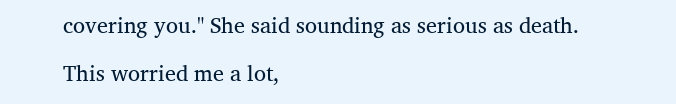covering you." She said sounding as serious as death.

This worried me a lot,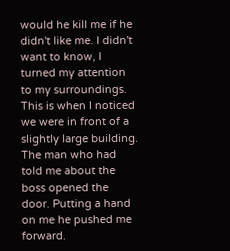would he kill me if he didn't like me. I didn't want to know, I turned my attention to my surroundings. This is when I noticed we were in front of a slightly large building. The man who had told me about the boss opened the door. Putting a hand on me he pushed me forward.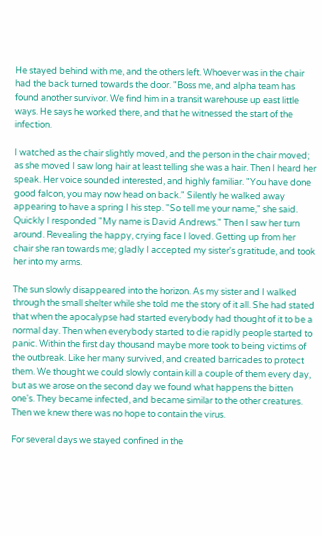He stayed behind with me, and the others left. Whoever was in the chair had the back turned towards the door. "Boss me, and alpha team has found another survivor. We find him in a transit warehouse up east little ways. He says he worked there, and that he witnessed the start of the infection.

I watched as the chair slightly moved, and the person in the chair moved; as she moved I saw long hair at least telling she was a hair. Then I heard her speak. Her voice sounded interested, and highly familiar. "You have done good falcon, you may now head on back." Silently he walked away appearing to have a spring I his step. "So tell me your name," she said. Quickly I responded "My name is David Andrews." Then I saw her turn around. Revealing the happy, crying face I loved. Getting up from her chair she ran towards me; gladly I accepted my sister's gratitude, and took her into my arms.

The sun slowly disappeared into the horizon. As my sister and I walked through the small shelter while she told me the story of it all. She had stated that when the apocalypse had started everybody had thought of it to be a normal day. Then when everybody started to die rapidly people started to panic. Within the first day thousand maybe more took to being victims of the outbreak. Like her many survived, and created barricades to protect them. We thought we could slowly contain kill a couple of them every day, but as we arose on the second day we found what happens the bitten one's. They became infected, and became similar to the other creatures. Then we knew there was no hope to contain the virus.

For several days we stayed confined in the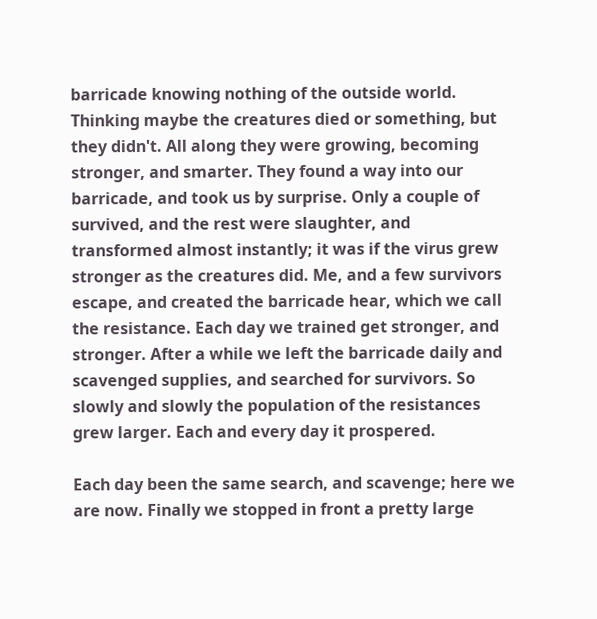barricade knowing nothing of the outside world. Thinking maybe the creatures died or something, but they didn't. All along they were growing, becoming stronger, and smarter. They found a way into our barricade, and took us by surprise. Only a couple of survived, and the rest were slaughter, and transformed almost instantly; it was if the virus grew stronger as the creatures did. Me, and a few survivors escape, and created the barricade hear, which we call the resistance. Each day we trained get stronger, and stronger. After a while we left the barricade daily and scavenged supplies, and searched for survivors. So slowly and slowly the population of the resistances grew larger. Each and every day it prospered.

Each day been the same search, and scavenge; here we are now. Finally we stopped in front a pretty large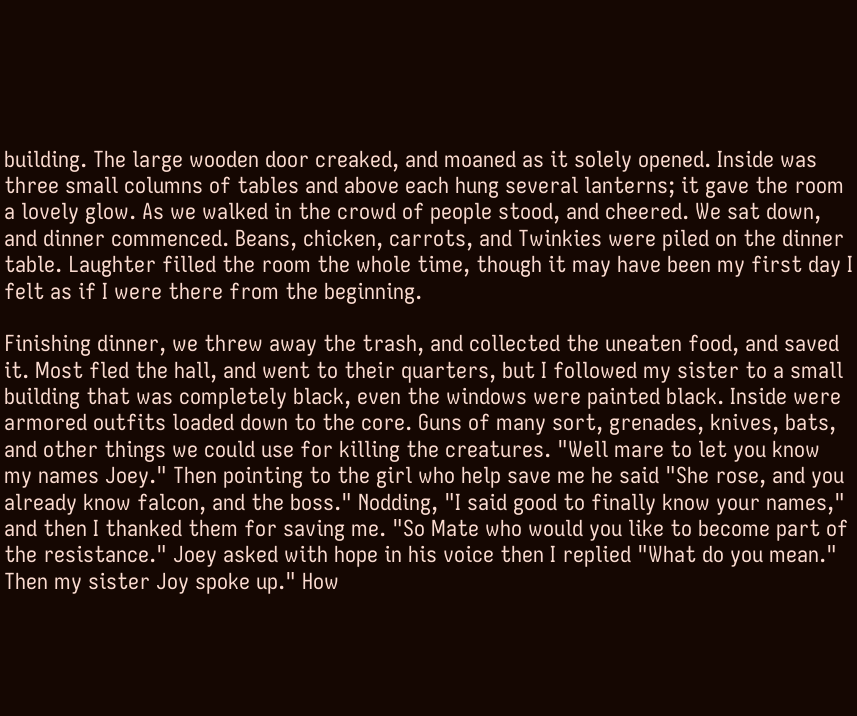building. The large wooden door creaked, and moaned as it solely opened. Inside was three small columns of tables and above each hung several lanterns; it gave the room a lovely glow. As we walked in the crowd of people stood, and cheered. We sat down, and dinner commenced. Beans, chicken, carrots, and Twinkies were piled on the dinner table. Laughter filled the room the whole time, though it may have been my first day I felt as if I were there from the beginning.

Finishing dinner, we threw away the trash, and collected the uneaten food, and saved it. Most fled the hall, and went to their quarters, but I followed my sister to a small building that was completely black, even the windows were painted black. Inside were armored outfits loaded down to the core. Guns of many sort, grenades, knives, bats, and other things we could use for killing the creatures. "Well mare to let you know my names Joey." Then pointing to the girl who help save me he said "She rose, and you already know falcon, and the boss." Nodding, "I said good to finally know your names," and then I thanked them for saving me. "So Mate who would you like to become part of the resistance." Joey asked with hope in his voice then I replied "What do you mean." Then my sister Joy spoke up." How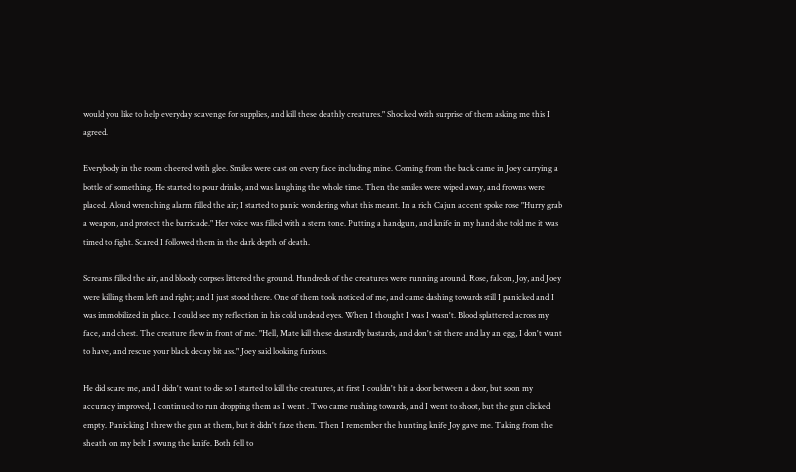would you like to help everyday scavenge for supplies, and kill these deathly creatures." Shocked with surprise of them asking me this I agreed.

Everybody in the room cheered with glee. Smiles were cast on every face including mine. Coming from the back came in Joey carrying a bottle of something. He started to pour drinks, and was laughing the whole time. Then the smiles were wiped away, and frowns were placed. Aloud wrenching alarm filled the air; I started to panic wondering what this meant. In a rich Cajun accent spoke rose "Hurry grab a weapon, and protect the barricade." Her voice was filled with a stern tone. Putting a handgun, and knife in my hand she told me it was timed to fight. Scared I followed them in the dark depth of death.

Screams filled the air, and bloody corpses littered the ground. Hundreds of the creatures were running around. Rose, falcon, Joy, and Joey were killing them left and right; and I just stood there. One of them took noticed of me, and came dashing towards still I panicked and I was immobilized in place. I could see my reflection in his cold undead eyes. When I thought I was I wasn't. Blood splattered across my face, and chest. The creature flew in front of me. "Hell, Mate kill these dastardly bastards, and don't sit there and lay an egg, I don't want to have, and rescue your black decay bit ass." Joey said looking furious.

He did scare me, and I didn't want to die so I started to kill the creatures, at first I couldn't hit a door between a door, but soon my accuracy improved, I continued to run dropping them as I went . Two came rushing towards, and I went to shoot, but the gun clicked empty. Panicking I threw the gun at them, but it didn't faze them. Then I remember the hunting knife Joy gave me. Taking from the sheath on my belt I swung the knife. Both fell to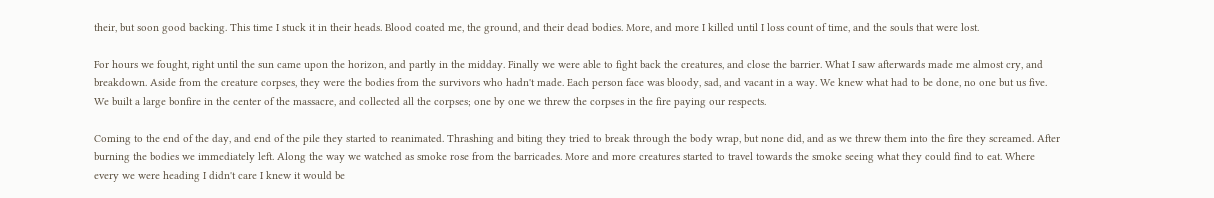their, but soon good backing. This time I stuck it in their heads. Blood coated me, the ground, and their dead bodies. More, and more I killed until I loss count of time, and the souls that were lost.

For hours we fought, right until the sun came upon the horizon, and partly in the midday. Finally we were able to fight back the creatures, and close the barrier. What I saw afterwards made me almost cry, and breakdown. Aside from the creature corpses, they were the bodies from the survivors who hadn't made. Each person face was bloody, sad, and vacant in a way. We knew what had to be done, no one but us five. We built a large bonfire in the center of the massacre, and collected all the corpses; one by one we threw the corpses in the fire paying our respects.

Coming to the end of the day, and end of the pile they started to reanimated. Thrashing and biting they tried to break through the body wrap, but none did, and as we threw them into the fire they screamed. After burning the bodies we immediately left. Along the way we watched as smoke rose from the barricades. More and more creatures started to travel towards the smoke seeing what they could find to eat. Where every we were heading I didn't care I knew it would be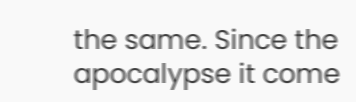the same. Since the apocalypse it come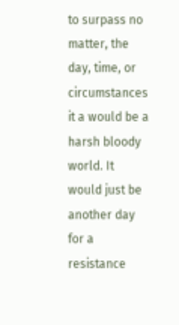to surpass no matter, the day, time, or circumstances it a would be a harsh bloody world. It would just be another day for a resistance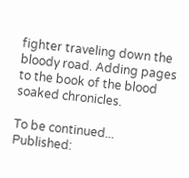fighter traveling down the bloody road. Adding pages to the book of the blood soaked chronicles.

To be continued...
Published: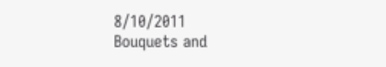8/10/2011
Bouquets and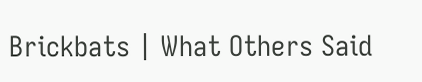Brickbats | What Others Said